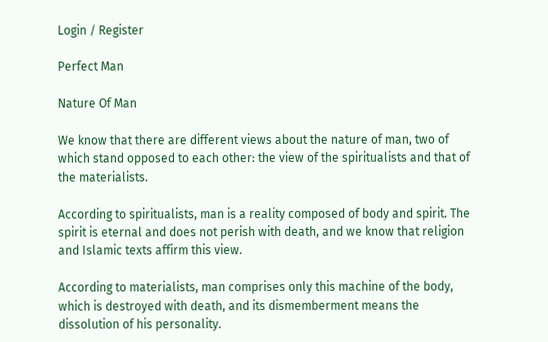Login / Register

Perfect Man

Nature Of Man

We know that there are different views about the nature of man, two of which stand opposed to each other: the view of the spiritualists and that of the materialists.

According to spiritualists, man is a reality composed of body and spirit. The spirit is eternal and does not perish with death, and we know that religion and Islamic texts affirm this view.

According to materialists, man comprises only this machine of the body, which is destroyed with death, and its dismemberment means the dissolution of his personality.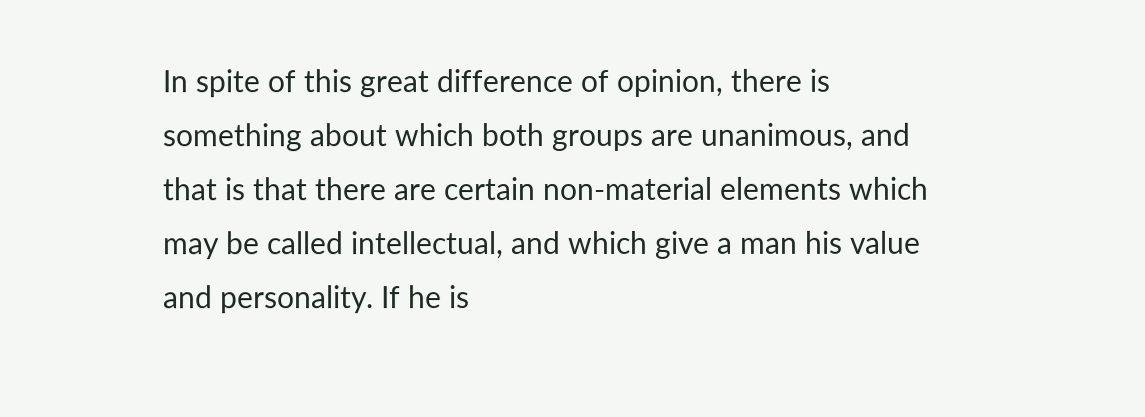In spite of this great difference of opinion, there is something about which both groups are unanimous, and that is that there are certain non-material elements which may be called intellectual, and which give a man his value and personality. If he is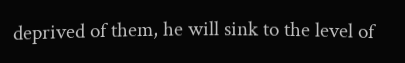deprived of them, he will sink to the level of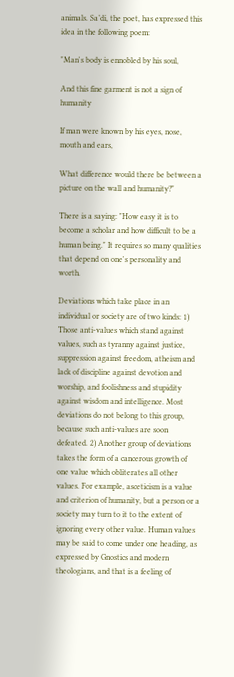animals. Sa’di, the poet, has expressed this idea in the following poem:

"Man's body is ennobled by his soul,

And this fine garment is not a sign of humanity

If man were known by his eyes, nose, mouth and ears,

What difference would there be between a picture on the wall and humanity?"

There is a saying: "How easy it is to become a scholar and how difficult to be a human being." It requires so many qualities that depend on one's personality and worth.

Deviations which take place in an individual or society are of two kinds: 1) Those anti-values which stand against values, such as tyranny against justice, suppression against freedom, atheism and lack of discipline against devotion and worship, and foolishness and stupidity against wisdom and intelligence. Most deviations do not belong to this group, because such anti-values are soon defeated. 2) Another group of deviations takes the form of a cancerous growth of one value which obliterates all other values. For example, asceticism is a value and criterion of humanity, but a person or a society may turn to it to the extent of ignoring every other value. Human values may be said to come under one heading, as expressed by Gnostics and modern theologians, and that is a feeling of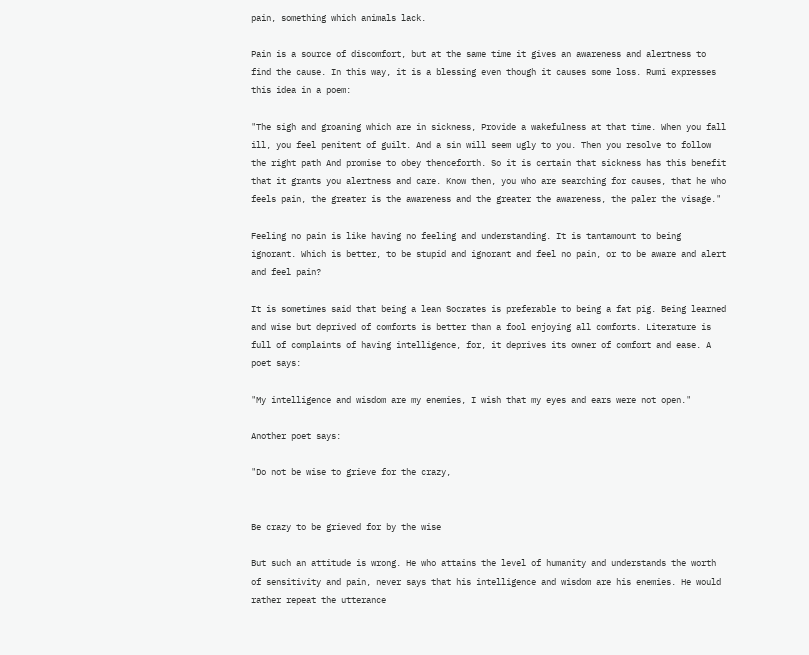pain, something which animals lack.

Pain is a source of discomfort, but at the same time it gives an awareness and alertness to find the cause. In this way, it is a blessing even though it causes some loss. Rumi expresses this idea in a poem:

"The sigh and groaning which are in sickness, Provide a wakefulness at that time. When you fall ill, you feel penitent of guilt. And a sin will seem ugly to you. Then you resolve to follow the right path And promise to obey thenceforth. So it is certain that sickness has this benefit that it grants you alertness and care. Know then, you who are searching for causes, that he who feels pain, the greater is the awareness and the greater the awareness, the paler the visage."

Feeling no pain is like having no feeling and understanding. It is tantamount to being ignorant. Which is better, to be stupid and ignorant and feel no pain, or to be aware and alert and feel pain?

It is sometimes said that being a lean Socrates is preferable to being a fat pig. Being learned and wise but deprived of comforts is better than a fool enjoying all comforts. Literature is full of complaints of having intelligence, for, it deprives its owner of comfort and ease. A poet says:

"My intelligence and wisdom are my enemies, I wish that my eyes and ears were not open."

Another poet says:

"Do not be wise to grieve for the crazy,


Be crazy to be grieved for by the wise

But such an attitude is wrong. He who attains the level of humanity and understands the worth of sensitivity and pain, never says that his intelligence and wisdom are his enemies. He would rather repeat the utterance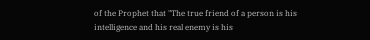of the Prophet that "The true friend of a person is his intelligence and his real enemy is his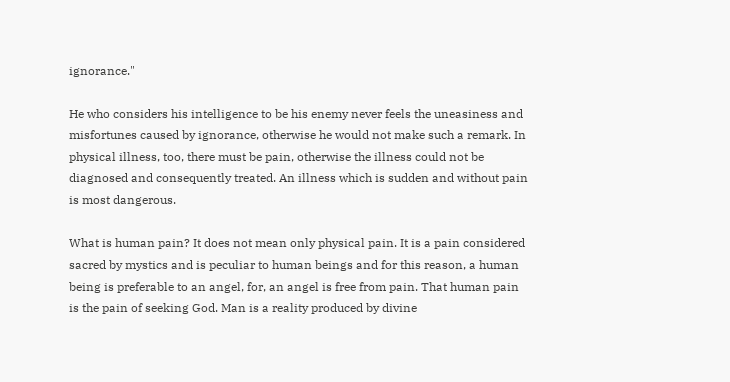ignorance."

He who considers his intelligence to be his enemy never feels the uneasiness and misfortunes caused by ignorance, otherwise he would not make such a remark. In physical illness, too, there must be pain, otherwise the illness could not be diagnosed and consequently treated. An illness which is sudden and without pain is most dangerous.

What is human pain? It does not mean only physical pain. It is a pain considered sacred by mystics and is peculiar to human beings and for this reason, a human being is preferable to an angel, for, an angel is free from pain. That human pain is the pain of seeking God. Man is a reality produced by divine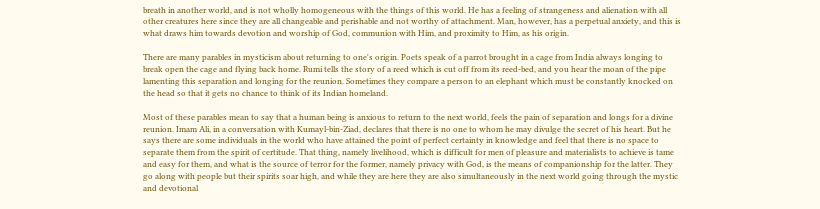breath in another world, and is not wholly homogeneous with the things of this world. He has a feeling of strangeness and alienation with all other creatures here since they are all changeable and perishable and not worthy of attachment. Man, however, has a perpetual anxiety, and this is what draws him towards devotion and worship of God, communion with Him, and proximity to Him, as his origin.

There are many parables in mysticism about returning to one's origin. Poets speak of a parrot brought in a cage from India always longing to break open the cage and flying back home. Rumi tells the story of a reed which is cut off from its reed-bed, and you hear the moan of the pipe lamenting this separation and longing for the reunion. Sometimes they compare a person to an elephant which must be constantly knocked on the head so that it gets no chance to think of its Indian homeland.

Most of these parables mean to say that a human being is anxious to return to the next world, feels the pain of separation and longs for a divine reunion. Imam Ali, in a conversation with Kumayl-bin-Ziad, declares that there is no one to whom he may divulge the secret of his heart. But he says there are some individuals in the world who have attained the point of perfect certainty in knowledge and feel that there is no space to separate them from the spirit of certitude. That thing, namely livelihood, which is difficult for men of pleasure and materialists to achieve is tame and easy for them, and what is the source of terror for the former, namely privacy with God, is the means of companionship for the latter. They go along with people but their spirits soar high, and while they are here they are also simultaneously in the next world going through the mystic and devotional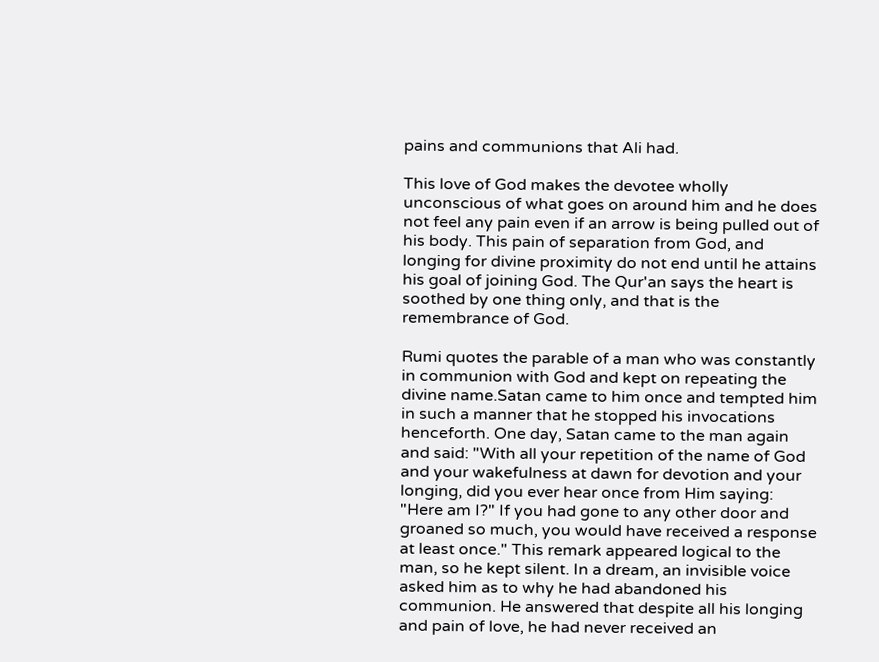pains and communions that Ali had.

This love of God makes the devotee wholly unconscious of what goes on around him and he does not feel any pain even if an arrow is being pulled out of his body. This pain of separation from God, and longing for divine proximity do not end until he attains his goal of joining God. The Qur'an says the heart is soothed by one thing only, and that is the remembrance of God.

Rumi quotes the parable of a man who was constantly in communion with God and kept on repeating the divine name.Satan came to him once and tempted him in such a manner that he stopped his invocations henceforth. One day, Satan came to the man again and said: "With all your repetition of the name of God and your wakefulness at dawn for devotion and your longing, did you ever hear once from Him saying: "Here am I?" If you had gone to any other door and groaned so much, you would have received a response at least once." This remark appeared logical to the man, so he kept silent. In a dream, an invisible voice asked him as to why he had abandoned his communion. He answered that despite all his longing and pain of love, he had never received an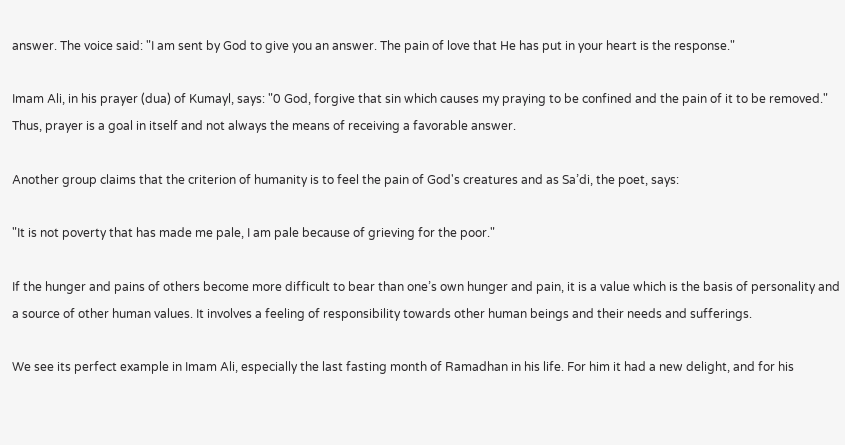answer. The voice said: "I am sent by God to give you an answer. The pain of love that He has put in your heart is the response."

Imam Ali, in his prayer (dua) of Kumayl, says: "0 God, forgive that sin which causes my praying to be confined and the pain of it to be removed." Thus, prayer is a goal in itself and not always the means of receiving a favorable answer.

Another group claims that the criterion of humanity is to feel the pain of God's creatures and as Sa’di, the poet, says:

"It is not poverty that has made me pale, I am pale because of grieving for the poor."

If the hunger and pains of others become more difficult to bear than one’s own hunger and pain, it is a value which is the basis of personality and a source of other human values. It involves a feeling of responsibility towards other human beings and their needs and sufferings.

We see its perfect example in Imam Ali, especially the last fasting month of Ramadhan in his life. For him it had a new delight, and for his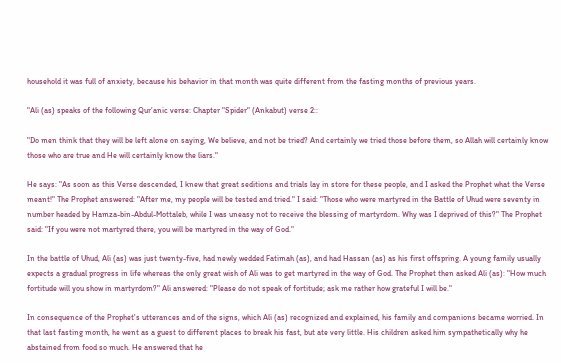household it was full of anxiety, because his behavior in that month was quite different from the fasting months of previous years.

"Ali (as) speaks of the following Qur’anic verse: Chapter "Spider" (Ankabut) verse 2::

"Do men think that they will be left alone on saying, We believe, and not be tried? And certainly we tried those before them, so Allah will certainly know those who are true and He will certainly know the liars."

He says: "As soon as this Verse descended, I knew that great seditions and trials lay in store for these people, and I asked the Prophet what the Verse meant!" The Prophet answered: "After me, my people will be tested and tried." I said: "Those who were martyred in the Battle of Uhud were seventy in number headed by Hamza-bin-Abdul-Mottaleb, while I was uneasy not to receive the blessing of martyrdom. Why was I deprived of this?" The Prophet said: "If you were not martyred there, you will be martyred in the way of God."

In the battle of Uhud, Ali (as) was just twenty-five, had newly wedded Fatimah (as), and had Hassan (as) as his first offspring. A young family usually expects a gradual progress in life whereas the only great wish of Ali was to get martyred in the way of God. The Prophet then asked Ali (as): "How much fortitude will you show in martyrdom?" Ali answered: "Please do not speak of fortitude; ask me rather how grateful I will be."

In consequence of the Prophet's utterances and of the signs, which Ali (as) recognized and explained, his family and companions became worried. In that last fasting month, he went as a guest to different places to break his fast, but ate very little. His children asked him sympathetically why he abstained from food so much. He answered that he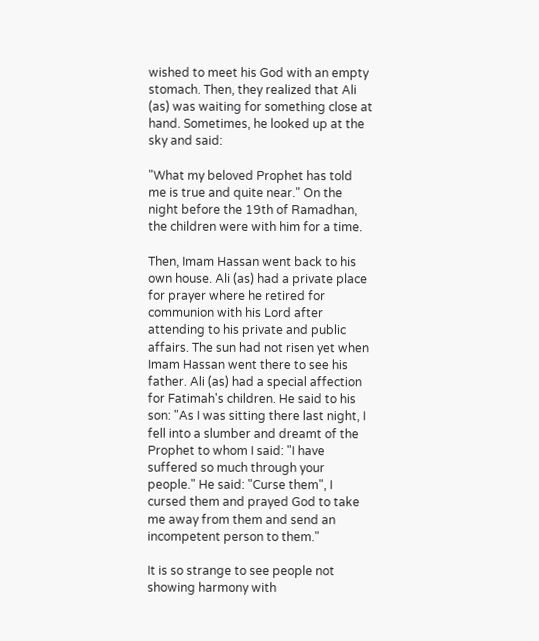wished to meet his God with an empty stomach. Then, they realized that Ali (as) was waiting for something close at hand. Sometimes, he looked up at the sky and said:

"What my beloved Prophet has told me is true and quite near." On the night before the 19th of Ramadhan, the children were with him for a time.

Then, Imam Hassan went back to his own house. Ali (as) had a private place for prayer where he retired for communion with his Lord after attending to his private and public affairs. The sun had not risen yet when Imam Hassan went there to see his father. Ali (as) had a special affection for Fatimah's children. He said to his son: "As I was sitting there last night, I fell into a slumber and dreamt of the Prophet to whom I said: "I have suffered so much through your people." He said: "Curse them", I cursed them and prayed God to take me away from them and send an incompetent person to them."

It is so strange to see people not showing harmony with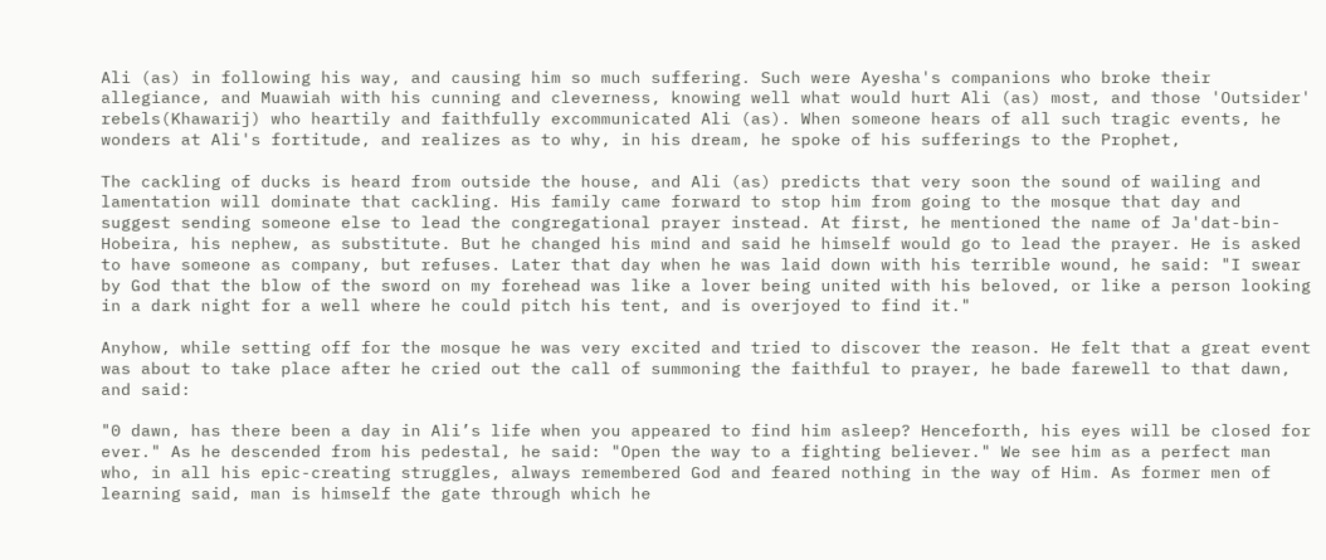Ali (as) in following his way, and causing him so much suffering. Such were Ayesha's companions who broke their allegiance, and Muawiah with his cunning and cleverness, knowing well what would hurt Ali (as) most, and those 'Outsider' rebels(Khawarij) who heartily and faithfully excommunicated Ali (as). When someone hears of all such tragic events, he wonders at Ali's fortitude, and realizes as to why, in his dream, he spoke of his sufferings to the Prophet,

The cackling of ducks is heard from outside the house, and Ali (as) predicts that very soon the sound of wailing and lamentation will dominate that cackling. His family came forward to stop him from going to the mosque that day and suggest sending someone else to lead the congregational prayer instead. At first, he mentioned the name of Ja'dat-bin-Hobeira, his nephew, as substitute. But he changed his mind and said he himself would go to lead the prayer. He is asked to have someone as company, but refuses. Later that day when he was laid down with his terrible wound, he said: "I swear by God that the blow of the sword on my forehead was like a lover being united with his beloved, or like a person looking in a dark night for a well where he could pitch his tent, and is overjoyed to find it."

Anyhow, while setting off for the mosque he was very excited and tried to discover the reason. He felt that a great event was about to take place after he cried out the call of summoning the faithful to prayer, he bade farewell to that dawn, and said:

"0 dawn, has there been a day in Ali’s life when you appeared to find him asleep? Henceforth, his eyes will be closed for ever." As he descended from his pedestal, he said: "Open the way to a fighting believer." We see him as a perfect man who, in all his epic-creating struggles, always remembered God and feared nothing in the way of Him. As former men of learning said, man is himself the gate through which he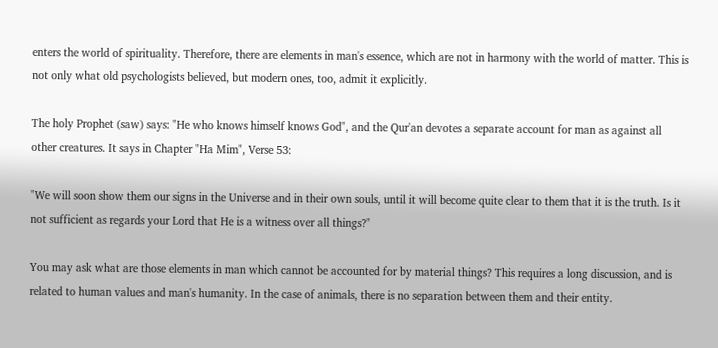enters the world of spirituality. Therefore, there are elements in man's essence, which are not in harmony with the world of matter. This is not only what old psychologists believed, but modern ones, too, admit it explicitly.

The holy Prophet (saw) says: "He who knows himself knows God", and the Qur'an devotes a separate account for man as against all other creatures. It says in Chapter "Ha Mim", Verse 53:

"We will soon show them our signs in the Universe and in their own souls, until it will become quite clear to them that it is the truth. Is it not sufficient as regards your Lord that He is a witness over all things?"

You may ask what are those elements in man which cannot be accounted for by material things? This requires a long discussion, and is related to human values and man's humanity. In the case of animals, there is no separation between them and their entity.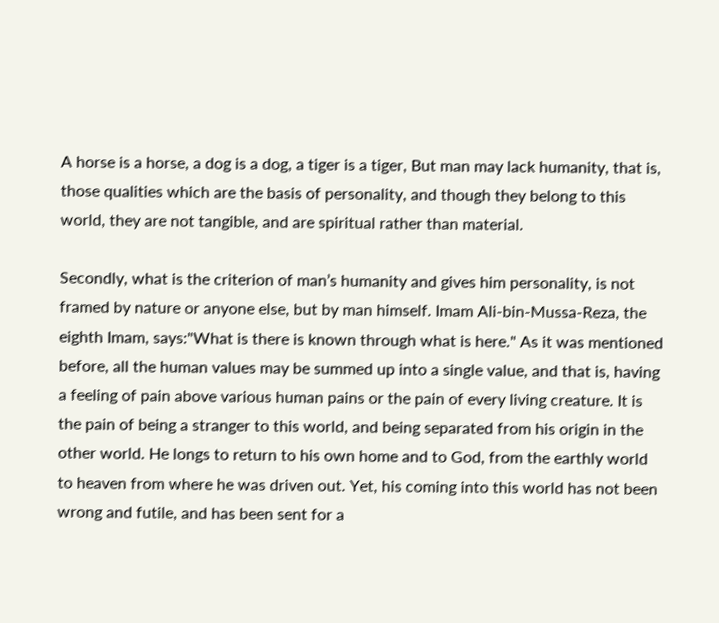A horse is a horse, a dog is a dog, a tiger is a tiger, But man may lack humanity, that is, those qualities which are the basis of personality, and though they belong to this world, they are not tangible, and are spiritual rather than material.

Secondly, what is the criterion of man’s humanity and gives him personality, is not framed by nature or anyone else, but by man himself. Imam Ali-bin-Mussa-Reza, the eighth Imam, says:"What is there is known through what is here." As it was mentioned before, all the human values may be summed up into a single value, and that is, having a feeling of pain above various human pains or the pain of every living creature. It is the pain of being a stranger to this world, and being separated from his origin in the other world. He longs to return to his own home and to God, from the earthly world to heaven from where he was driven out. Yet, his coming into this world has not been wrong and futile, and has been sent for a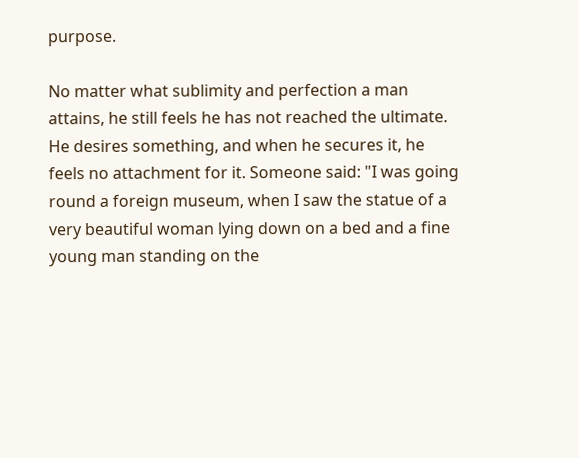purpose.

No matter what sublimity and perfection a man attains, he still feels he has not reached the ultimate. He desires something, and when he secures it, he feels no attachment for it. Someone said: "I was going round a foreign museum, when I saw the statue of a very beautiful woman lying down on a bed and a fine young man standing on the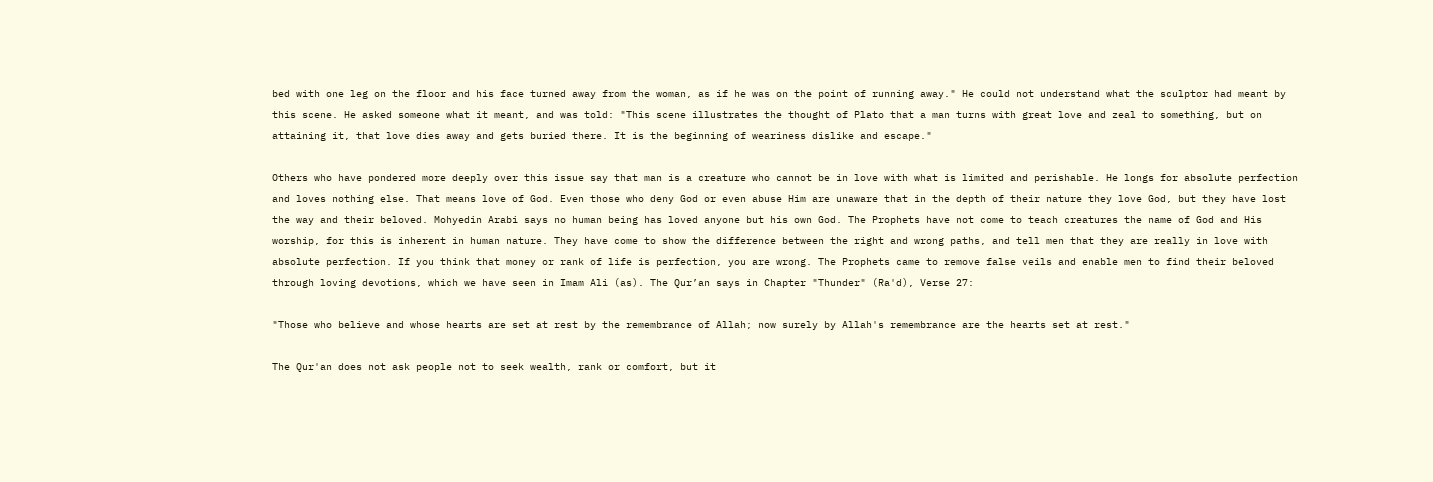bed with one leg on the floor and his face turned away from the woman, as if he was on the point of running away." He could not understand what the sculptor had meant by this scene. He asked someone what it meant, and was told: "This scene illustrates the thought of Plato that a man turns with great love and zeal to something, but on attaining it, that love dies away and gets buried there. It is the beginning of weariness dislike and escape."

Others who have pondered more deeply over this issue say that man is a creature who cannot be in love with what is limited and perishable. He longs for absolute perfection and loves nothing else. That means love of God. Even those who deny God or even abuse Him are unaware that in the depth of their nature they love God, but they have lost the way and their beloved. Mohyedin Arabi says no human being has loved anyone but his own God. The Prophets have not come to teach creatures the name of God and His worship, for this is inherent in human nature. They have come to show the difference between the right and wrong paths, and tell men that they are really in love with absolute perfection. If you think that money or rank of life is perfection, you are wrong. The Prophets came to remove false veils and enable men to find their beloved through loving devotions, which we have seen in Imam Ali (as). The Qur’an says in Chapter "Thunder" (Ra'd), Verse 27:

"Those who believe and whose hearts are set at rest by the remembrance of Allah; now surely by Allah's remembrance are the hearts set at rest."

The Qur'an does not ask people not to seek wealth, rank or comfort, but it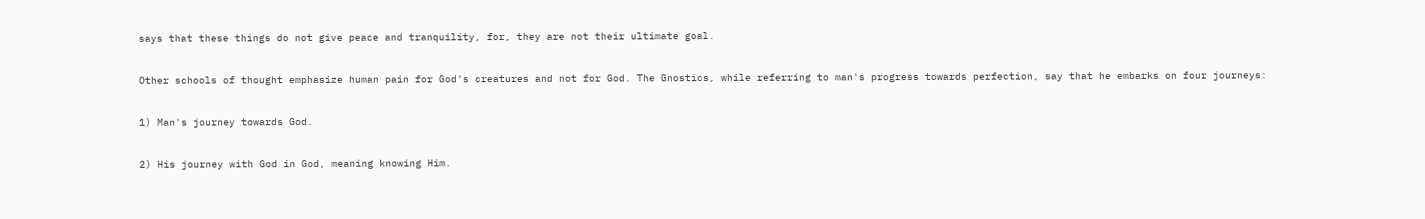says that these things do not give peace and tranquility, for, they are not their ultimate goal.

Other schools of thought emphasize human pain for God's creatures and not for God. The Gnostics, while referring to man's progress towards perfection, say that he embarks on four journeys:

1) Man's journey towards God.

2) His journey with God in God, meaning knowing Him.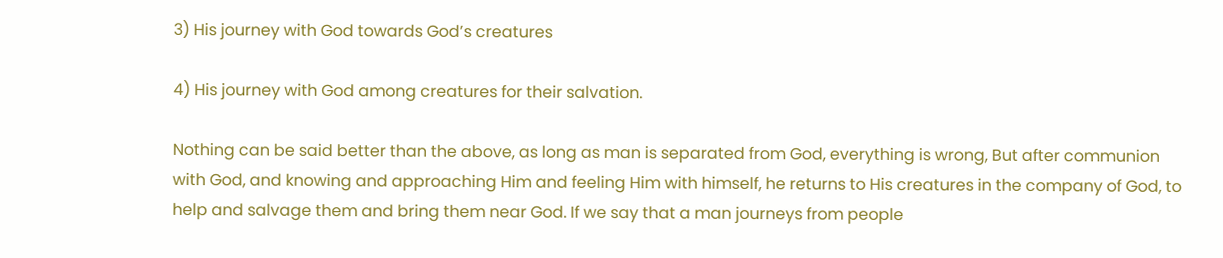3) His journey with God towards God’s creatures

4) His journey with God among creatures for their salvation.

Nothing can be said better than the above, as long as man is separated from God, everything is wrong, But after communion with God, and knowing and approaching Him and feeling Him with himself, he returns to His creatures in the company of God, to help and salvage them and bring them near God. If we say that a man journeys from people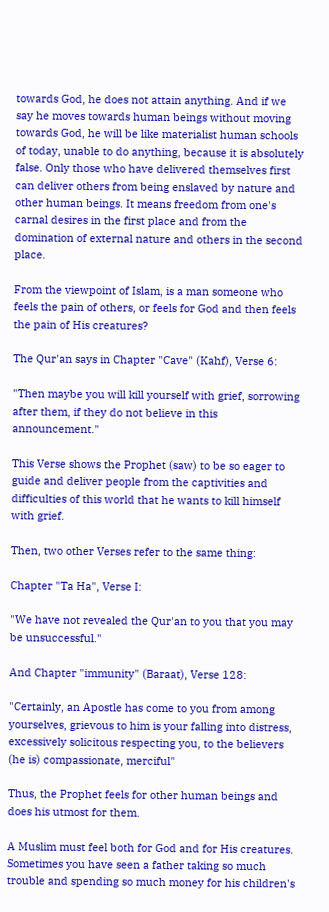towards God, he does not attain anything. And if we say he moves towards human beings without moving towards God, he will be like materialist human schools of today, unable to do anything, because it is absolutely false. Only those who have delivered themselves first can deliver others from being enslaved by nature and other human beings. It means freedom from one's carnal desires in the first place and from the domination of external nature and others in the second place.

From the viewpoint of Islam, is a man someone who feels the pain of others, or feels for God and then feels the pain of His creatures?

The Qur'an says in Chapter "Cave" (Kahf), Verse 6:

"Then maybe you will kill yourself with grief, sorrowing after them, if they do not believe in this announcement."

This Verse shows the Prophet (saw) to be so eager to guide and deliver people from the captivities and difficulties of this world that he wants to kill himself with grief.

Then, two other Verses refer to the same thing:

Chapter "Ta Ha", Verse I:

"We have not revealed the Qur'an to you that you may be unsuccessful."

And Chapter "immunity" (Baraat), Verse 128:

"Certainly, an Apostle has come to you from among yourselves, grievous to him is your falling into distress, excessively solicitous respecting you, to the believers (he is) compassionate, merciful"

Thus, the Prophet feels for other human beings and does his utmost for them.

A Muslim must feel both for God and for His creatures. Sometimes you have seen a father taking so much trouble and spending so much money for his children's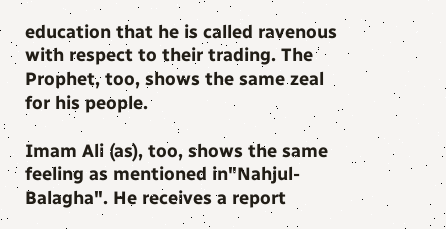education that he is called ravenous with respect to their trading. The Prophet, too, shows the same zeal for his people.

Imam Ali (as), too, shows the same feeling as mentioned in"Nahjul-Balagha". He receives a report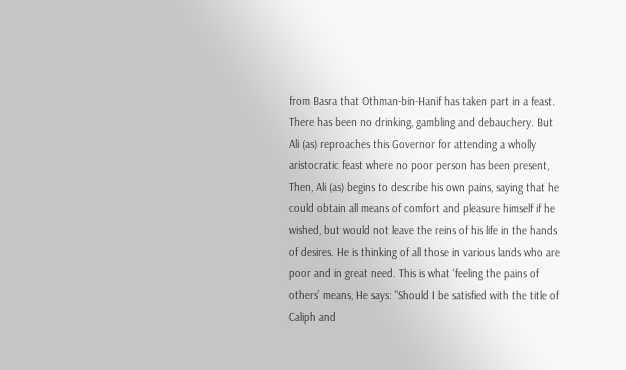from Basra that Othman-bin-Hanif has taken part in a feast. There has been no drinking, gambling and debauchery. But Ali (as) reproaches this Governor for attending a wholly aristocratic feast where no poor person has been present, Then, Ali (as) begins to describe his own pains, saying that he could obtain all means of comfort and pleasure himself if he wished, but would not leave the reins of his life in the hands of desires. He is thinking of all those in various lands who are poor and in great need. This is what ‘feeling the pains of others’ means, He says: "Should I be satisfied with the title of Caliph and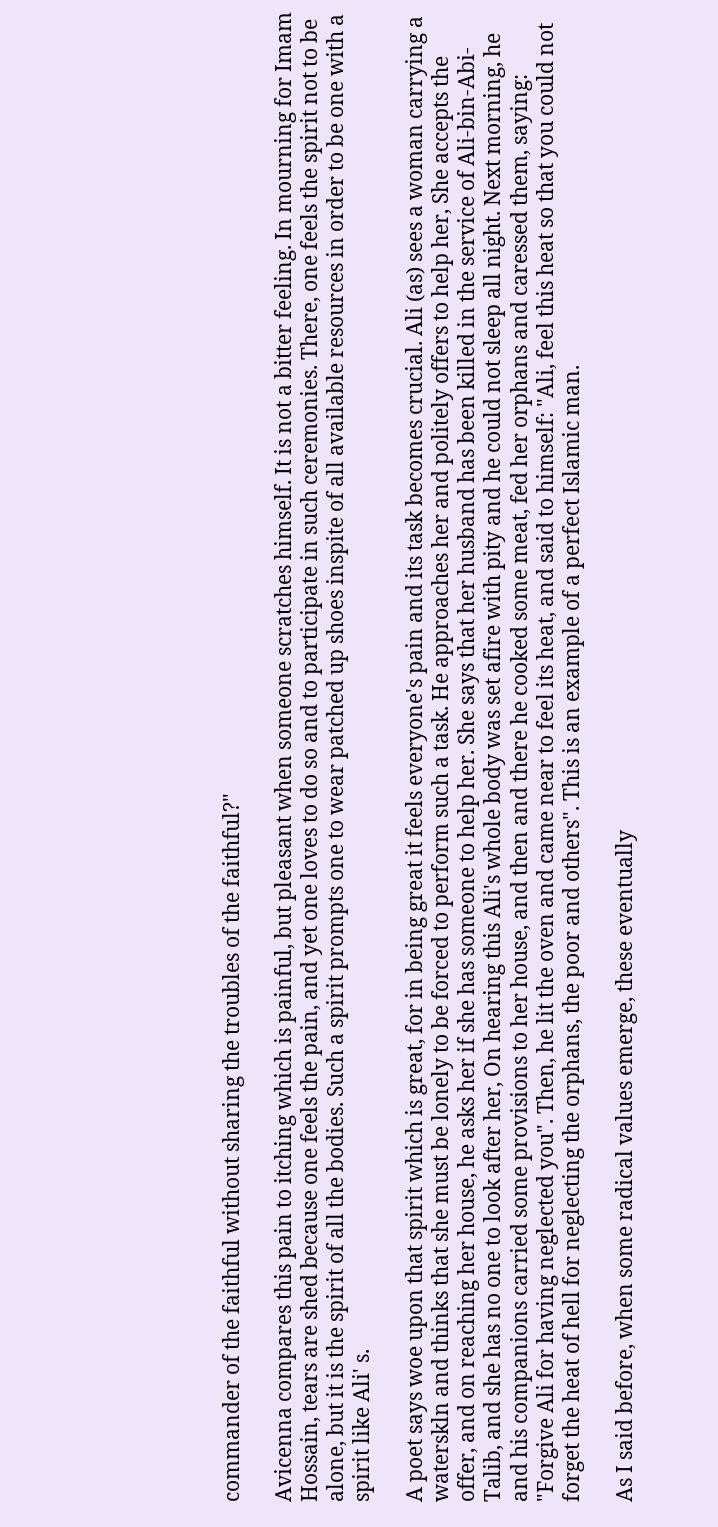commander of the faithful without sharing the troubles of the faithful?"

Avicenna compares this pain to itching which is painful, but pleasant when someone scratches himself. It is not a bitter feeling. In mourning for Imam Hossain, tears are shed because one feels the pain, and yet one loves to do so and to participate in such ceremonies. There, one feels the spirit not to be alone, but it is the spirit of all the bodies. Such a spirit prompts one to wear patched up shoes inspite of all available resources in order to be one with a spirit like Ali' s.

A poet says woe upon that spirit which is great, for in being great it feels everyone's pain and its task becomes crucial. Ali (as) sees a woman carrying a waterskln and thinks that she must be lonely to be forced to perform such a task. He approaches her and politely offers to help her, She accepts the offer, and on reaching her house, he asks her if she has someone to help her. She says that her husband has been killed in the service of Ali-bin-Abi-Talib, and she has no one to look after her, On hearing this Ali's whole body was set afire with pity and he could not sleep all night. Next morning, he and his companions carried some provisions to her house, and then and there he cooked some meat, fed her orphans and caressed them, saying: "Forgive Ali for having neglected you". Then, he lit the oven and came near to feel its heat, and said to himself: "Ali, feel this heat so that you could not forget the heat of hell for neglecting the orphans, the poor and others". This is an example of a perfect Islamic man.

As I said before, when some radical values emerge, these eventually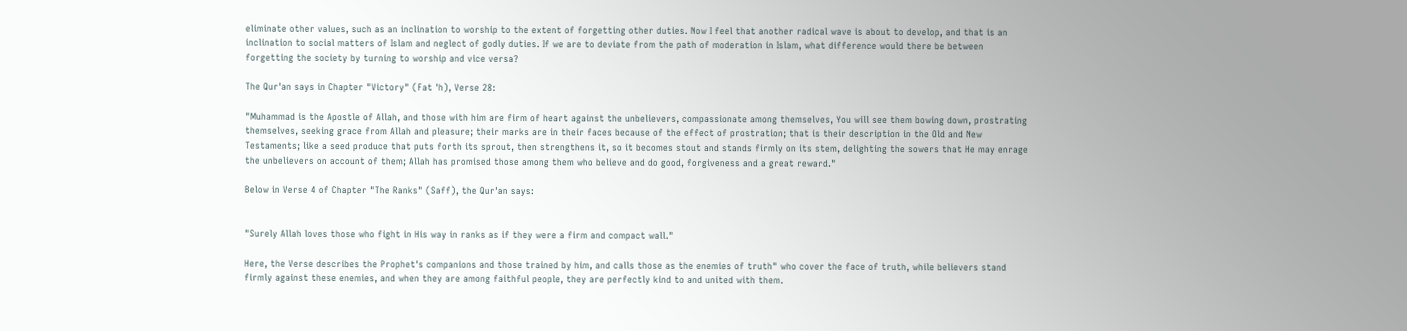eliminate other values, such as an inclination to worship to the extent of forgetting other duties. Now I feel that another radical wave is about to develop, and that is an inclination to social matters of Islam and neglect of godly duties. If we are to deviate from the path of moderation in Islam, what difference would there be between forgetting the society by turning to worship and vice versa?

The Qur'an says in Chapter "Victory" (Fat 'h), Verse 28:

"Muhammad is the Apostle of Allah, and those with him are firm of heart against the unbelievers, compassionate among themselves, You will see them bowing down, prostrating themselves, seeking grace from Allah and pleasure; their marks are in their faces because of the effect of prostration; that is their description in the Old and New Testaments; like a seed produce that puts forth its sprout, then strengthens it, so it becomes stout and stands firmly on its stem, delighting the sowers that He may enrage the unbelievers on account of them; Allah has promised those among them who believe and do good, forgiveness and a great reward."

Below in Verse 4 of Chapter "The Ranks" (Saff), the Qur'an says:


"Surely Allah loves those who fight in His way in ranks as if they were a firm and compact wall."

Here, the Verse describes the Prophet's companions and those trained by him, and calls those as the enemies of truth" who cover the face of truth, while believers stand firmly against these enemies, and when they are among faithful people, they are perfectly kind to and united with them.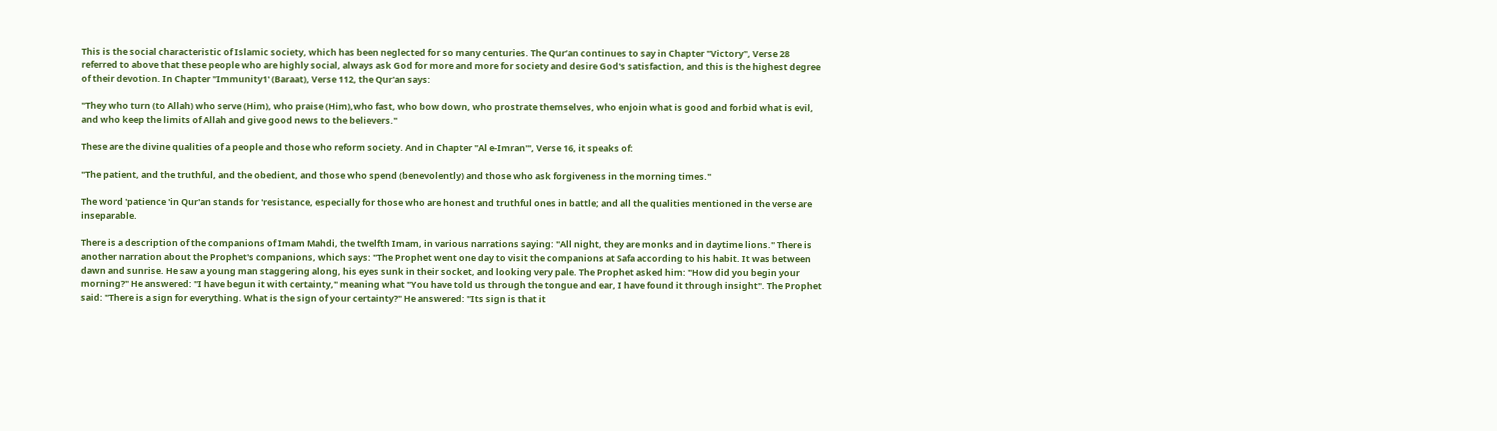This is the social characteristic of Islamic society, which has been neglected for so many centuries. The Qur’an continues to say in Chapter "Victory", Verse 28 referred to above that these people who are highly social, always ask God for more and more for society and desire God's satisfaction, and this is the highest degree of their devotion. In Chapter "Immunity1' (Baraat), Verse 112, the Qur'an says:

"They who turn (to Allah) who serve (Him), who praise (Him),who fast, who bow down, who prostrate themselves, who enjoin what is good and forbid what is evil, and who keep the limits of Allah and give good news to the believers."

These are the divine qualities of a people and those who reform society. And in Chapter "Al e-Imran'", Verse 16, it speaks of:

"The patient, and the truthful, and the obedient, and those who spend (benevolently) and those who ask forgiveness in the morning times."

The word 'patience 'in Qur'an stands for 'resistance, especially for those who are honest and truthful ones in battle; and all the qualities mentioned in the verse are inseparable.

There is a description of the companions of Imam Mahdi, the twelfth Imam, in various narrations saying: "All night, they are monks and in daytime lions." There is another narration about the Prophet's companions, which says: "The Prophet went one day to visit the companions at Safa according to his habit. It was between dawn and sunrise. He saw a young man staggering along, his eyes sunk in their socket, and looking very pale. The Prophet asked him: "How did you begin your morning?" He answered: "I have begun it with certainty," meaning what "You have told us through the tongue and ear, I have found it through insight". The Prophet said: "There is a sign for everything. What is the sign of your certainty?" He answered: "Its sign is that it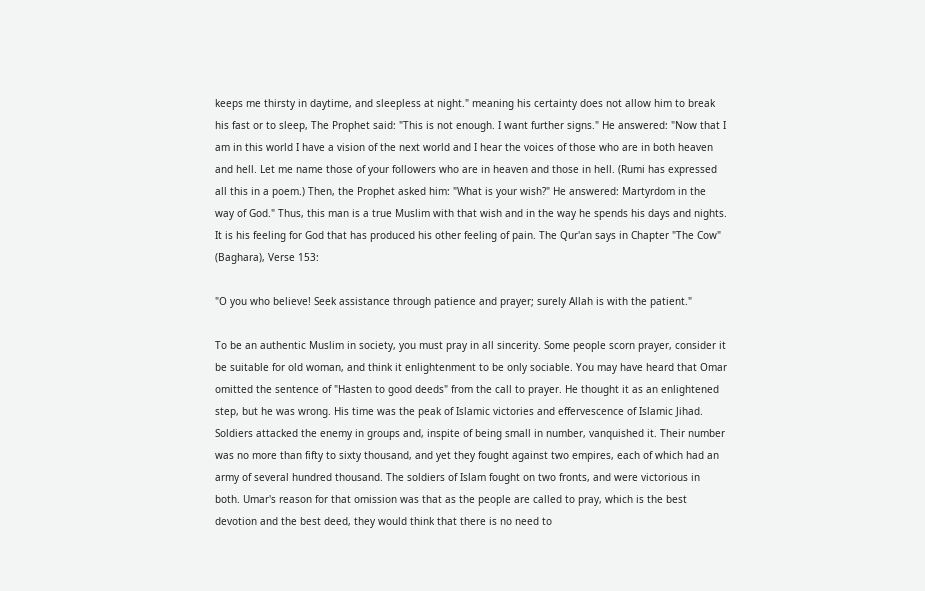keeps me thirsty in daytime, and sleepless at night." meaning his certainty does not allow him to break his fast or to sleep, The Prophet said: "This is not enough. I want further signs." He answered: "Now that I am in this world I have a vision of the next world and I hear the voices of those who are in both heaven and hell. Let me name those of your followers who are in heaven and those in hell. (Rumi has expressed all this in a poem.) Then, the Prophet asked him: "What is your wish?" He answered: Martyrdom in the way of God." Thus, this man is a true Muslim with that wish and in the way he spends his days and nights. It is his feeling for God that has produced his other feeling of pain. The Qur'an says in Chapter "The Cow" (Baghara), Verse 153:

"O you who believe! Seek assistance through patience and prayer; surely Allah is with the patient."

To be an authentic Muslim in society, you must pray in all sincerity. Some people scorn prayer, consider it be suitable for old woman, and think it enlightenment to be only sociable. You may have heard that Omar omitted the sentence of "Hasten to good deeds" from the call to prayer. He thought it as an enlightened step, but he was wrong. His time was the peak of Islamic victories and effervescence of Islamic Jihad. Soldiers attacked the enemy in groups and, inspite of being small in number, vanquished it. Their number was no more than fifty to sixty thousand, and yet they fought against two empires, each of which had an army of several hundred thousand. The soldiers of Islam fought on two fronts, and were victorious in both. Umar's reason for that omission was that as the people are called to pray, which is the best devotion and the best deed, they would think that there is no need to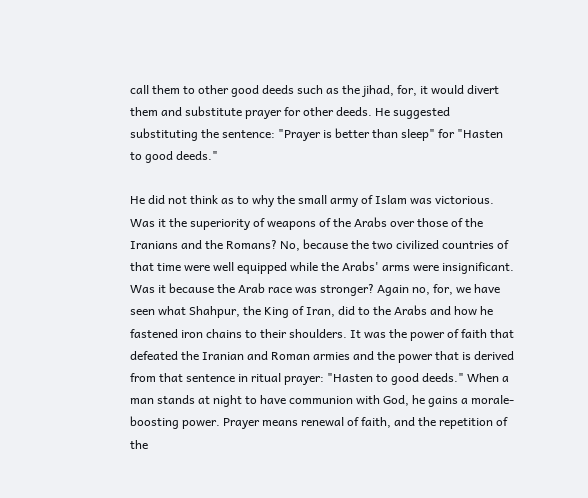call them to other good deeds such as the jihad, for, it would divert them and substitute prayer for other deeds. He suggested substituting the sentence: "Prayer is better than sleep" for "Hasten to good deeds."

He did not think as to why the small army of Islam was victorious. Was it the superiority of weapons of the Arabs over those of the Iranians and the Romans? No, because the two civilized countries of that time were well equipped while the Arabs' arms were insignificant. Was it because the Arab race was stronger? Again no, for, we have seen what Shahpur, the King of Iran, did to the Arabs and how he fastened iron chains to their shoulders. It was the power of faith that defeated the Iranian and Roman armies and the power that is derived from that sentence in ritual prayer: "Hasten to good deeds." When a man stands at night to have communion with God, he gains a morale-boosting power. Prayer means renewal of faith, and the repetition of the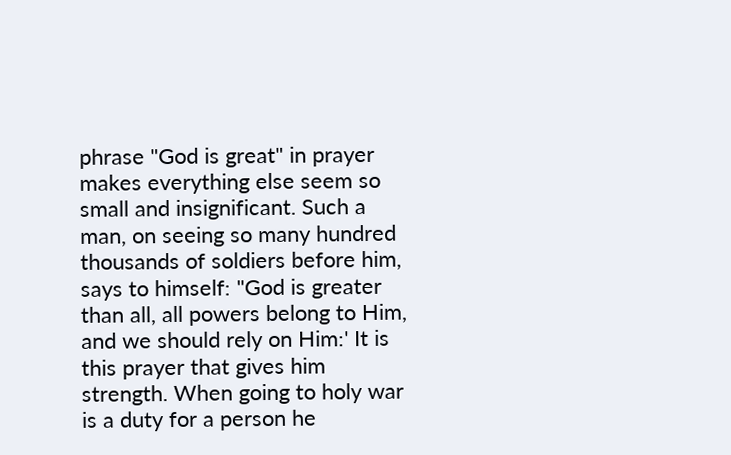phrase "God is great" in prayer makes everything else seem so small and insignificant. Such a man, on seeing so many hundred thousands of soldiers before him, says to himself: "God is greater than all, all powers belong to Him, and we should rely on Him:' It is this prayer that gives him strength. When going to holy war is a duty for a person he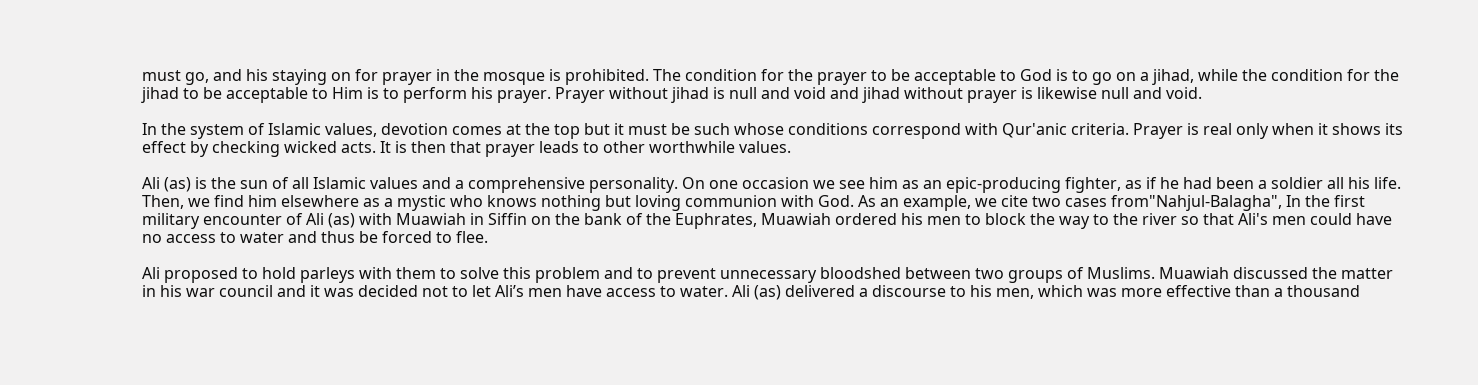must go, and his staying on for prayer in the mosque is prohibited. The condition for the prayer to be acceptable to God is to go on a jihad, while the condition for the jihad to be acceptable to Him is to perform his prayer. Prayer without jihad is null and void and jihad without prayer is likewise null and void.

In the system of Islamic values, devotion comes at the top but it must be such whose conditions correspond with Qur'anic criteria. Prayer is real only when it shows its effect by checking wicked acts. It is then that prayer leads to other worthwhile values.

Ali (as) is the sun of all Islamic values and a comprehensive personality. On one occasion we see him as an epic-producing fighter, as if he had been a soldier all his life. Then, we find him elsewhere as a mystic who knows nothing but loving communion with God. As an example, we cite two cases from"Nahjul-Balagha", In the first military encounter of Ali (as) with Muawiah in Siffin on the bank of the Euphrates, Muawiah ordered his men to block the way to the river so that Ali's men could have no access to water and thus be forced to flee.

Ali proposed to hold parleys with them to solve this problem and to prevent unnecessary bloodshed between two groups of Muslims. Muawiah discussed the matter in his war council and it was decided not to let Ali’s men have access to water. Ali (as) delivered a discourse to his men, which was more effective than a thousand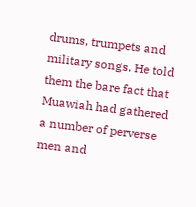drums, trumpets and military songs. He told them the bare fact that Muawiah had gathered a number of perverse men and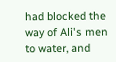had blocked the way of Ali's men to water, and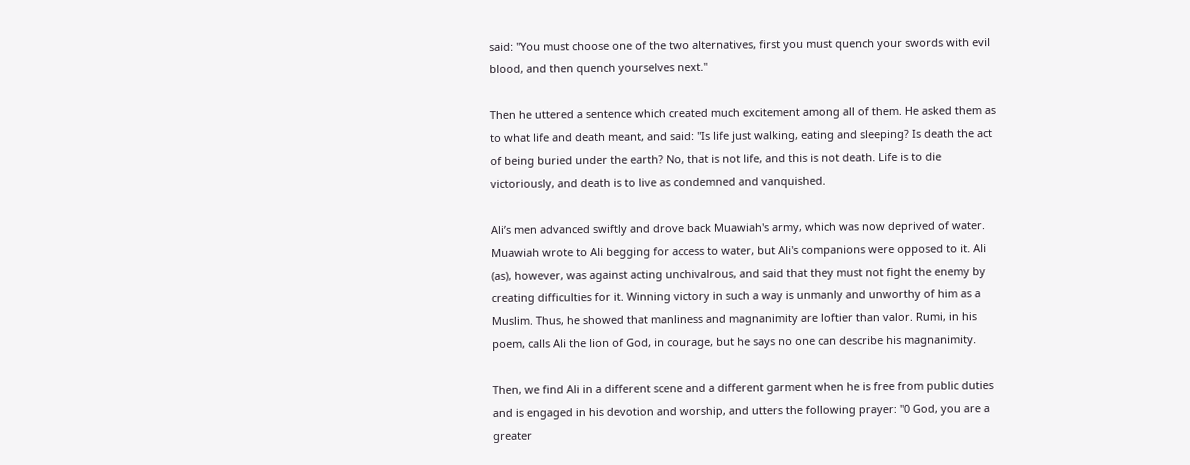said: "You must choose one of the two alternatives, first you must quench your swords with evil blood, and then quench yourselves next."

Then he uttered a sentence which created much excitement among all of them. He asked them as to what life and death meant, and said: "Is life just walking, eating and sleeping? Is death the act of being buried under the earth? No, that is not life, and this is not death. Life is to die victoriously, and death is to live as condemned and vanquished.

Ali’s men advanced swiftly and drove back Muawiah's army, which was now deprived of water. Muawiah wrote to Ali begging for access to water, but Ali's companions were opposed to it. Ali (as), however, was against acting unchivalrous, and said that they must not fight the enemy by creating difficulties for it. Winning victory in such a way is unmanly and unworthy of him as a Muslim. Thus, he showed that manliness and magnanimity are loftier than valor. Rumi, in his poem, calls Ali the lion of God, in courage, but he says no one can describe his magnanimity.

Then, we find Ali in a different scene and a different garment when he is free from public duties and is engaged in his devotion and worship, and utters the following prayer: "0 God, you are a greater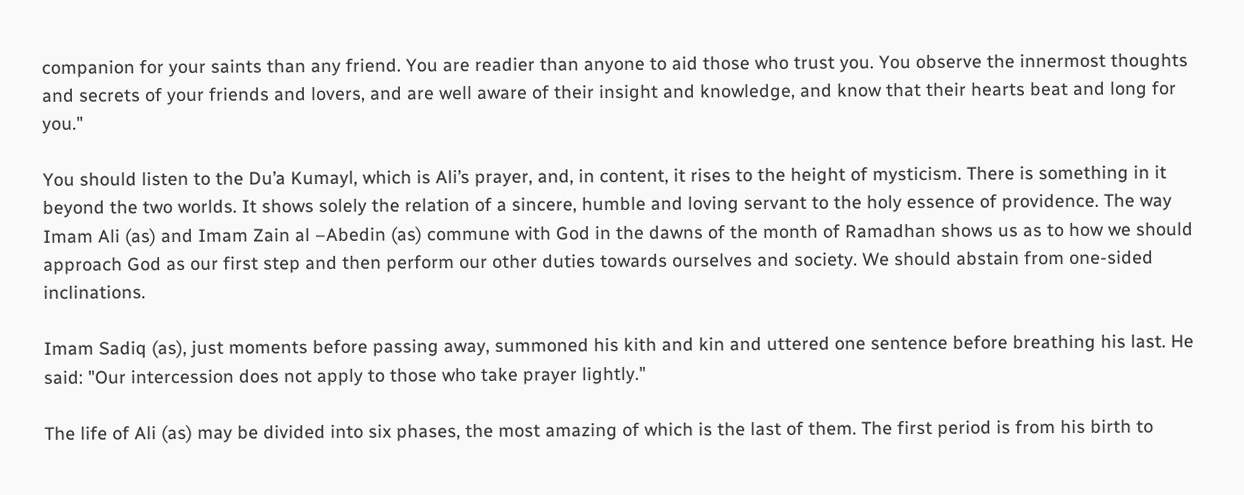companion for your saints than any friend. You are readier than anyone to aid those who trust you. You observe the innermost thoughts and secrets of your friends and lovers, and are well aware of their insight and knowledge, and know that their hearts beat and long for you."

You should listen to the Du’a Kumayl, which is Ali’s prayer, and, in content, it rises to the height of mysticism. There is something in it beyond the two worlds. It shows solely the relation of a sincere, humble and loving servant to the holy essence of providence. The way Imam Ali (as) and Imam Zain al –Abedin (as) commune with God in the dawns of the month of Ramadhan shows us as to how we should approach God as our first step and then perform our other duties towards ourselves and society. We should abstain from one-sided inclinations.

Imam Sadiq (as), just moments before passing away, summoned his kith and kin and uttered one sentence before breathing his last. He said: "Our intercession does not apply to those who take prayer lightly."

The life of Ali (as) may be divided into six phases, the most amazing of which is the last of them. The first period is from his birth to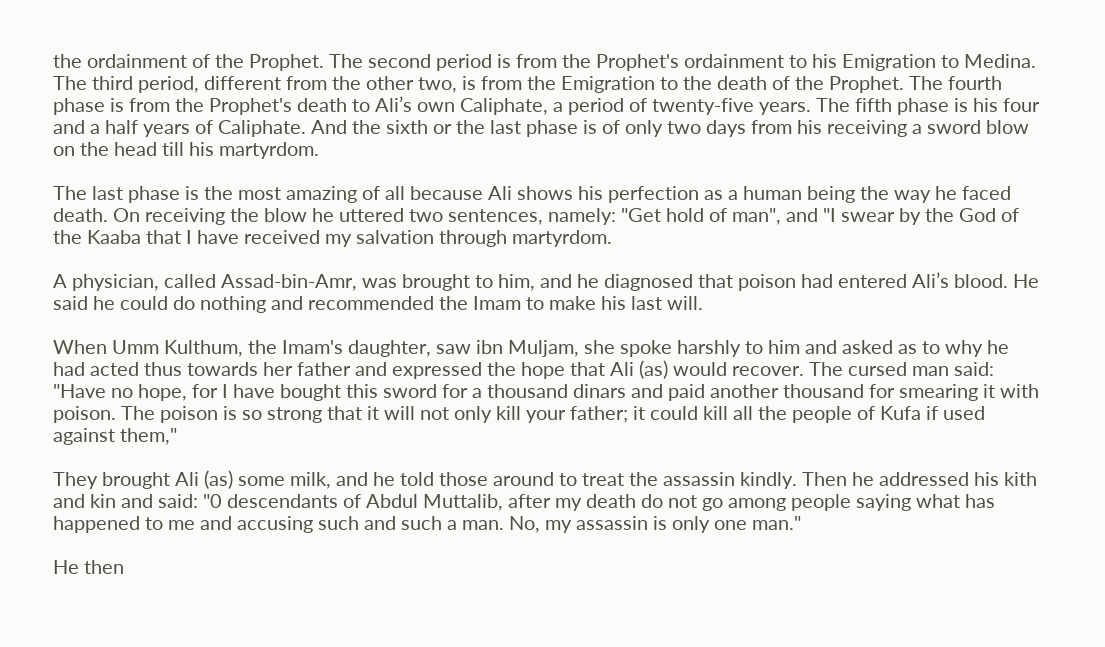the ordainment of the Prophet. The second period is from the Prophet's ordainment to his Emigration to Medina. The third period, different from the other two, is from the Emigration to the death of the Prophet. The fourth phase is from the Prophet's death to Ali’s own Caliphate, a period of twenty-five years. The fifth phase is his four and a half years of Caliphate. And the sixth or the last phase is of only two days from his receiving a sword blow on the head till his martyrdom.

The last phase is the most amazing of all because Ali shows his perfection as a human being the way he faced death. On receiving the blow he uttered two sentences, namely: "Get hold of man", and "I swear by the God of the Kaaba that I have received my salvation through martyrdom.

A physician, called Assad-bin-Amr, was brought to him, and he diagnosed that poison had entered Ali’s blood. He said he could do nothing and recommended the Imam to make his last will.

When Umm Kulthum, the Imam's daughter, saw ibn Muljam, she spoke harshly to him and asked as to why he had acted thus towards her father and expressed the hope that Ali (as) would recover. The cursed man said: "Have no hope, for I have bought this sword for a thousand dinars and paid another thousand for smearing it with poison. The poison is so strong that it will not only kill your father; it could kill all the people of Kufa if used against them,"

They brought Ali (as) some milk, and he told those around to treat the assassin kindly. Then he addressed his kith and kin and said: "0 descendants of Abdul Muttalib, after my death do not go among people saying what has happened to me and accusing such and such a man. No, my assassin is only one man."

He then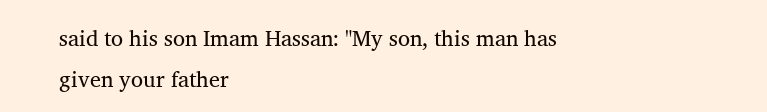said to his son Imam Hassan: "My son, this man has given your father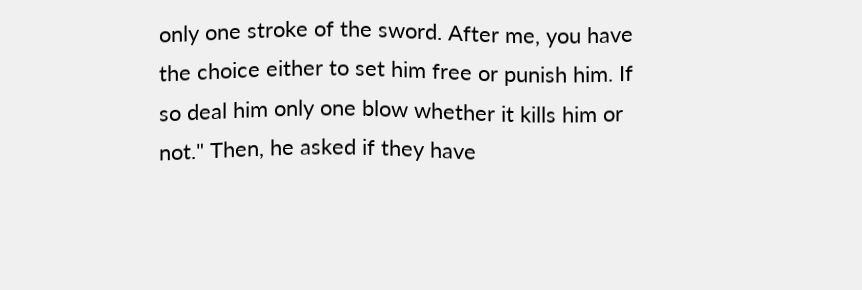only one stroke of the sword. After me, you have the choice either to set him free or punish him. If so deal him only one blow whether it kills him or not." Then, he asked if they have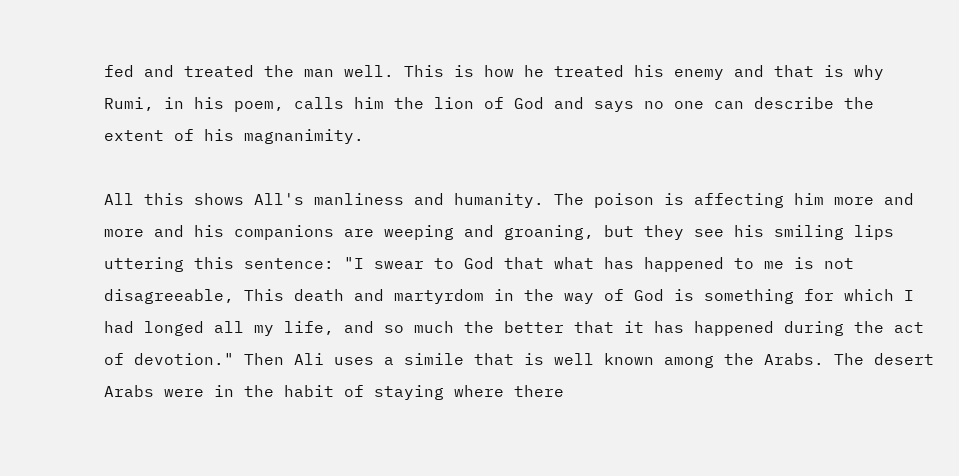fed and treated the man well. This is how he treated his enemy and that is why Rumi, in his poem, calls him the lion of God and says no one can describe the extent of his magnanimity.

All this shows All's manliness and humanity. The poison is affecting him more and more and his companions are weeping and groaning, but they see his smiling lips uttering this sentence: "I swear to God that what has happened to me is not disagreeable, This death and martyrdom in the way of God is something for which I had longed all my life, and so much the better that it has happened during the act of devotion." Then Ali uses a simile that is well known among the Arabs. The desert Arabs were in the habit of staying where there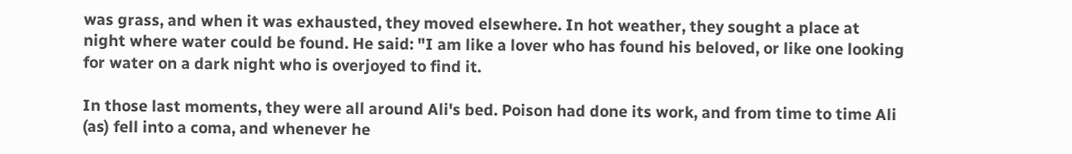was grass, and when it was exhausted, they moved elsewhere. In hot weather, they sought a place at night where water could be found. He said: "I am like a lover who has found his beloved, or like one looking for water on a dark night who is overjoyed to find it.

In those last moments, they were all around Ali's bed. Poison had done its work, and from time to time Ali (as) fell into a coma, and whenever he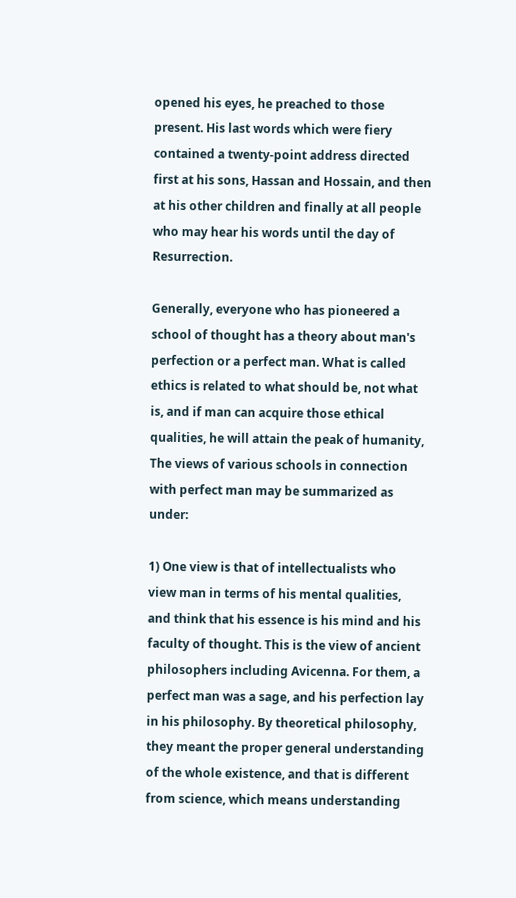opened his eyes, he preached to those present. His last words which were fiery contained a twenty-point address directed first at his sons, Hassan and Hossain, and then at his other children and finally at all people who may hear his words until the day of Resurrection.

Generally, everyone who has pioneered a school of thought has a theory about man's perfection or a perfect man. What is called ethics is related to what should be, not what is, and if man can acquire those ethical qualities, he will attain the peak of humanity, The views of various schools in connection with perfect man may be summarized as under:

1) One view is that of intellectualists who view man in terms of his mental qualities, and think that his essence is his mind and his faculty of thought. This is the view of ancient philosophers including Avicenna. For them, a perfect man was a sage, and his perfection lay in his philosophy. By theoretical philosophy, they meant the proper general understanding of the whole existence, and that is different from science, which means understanding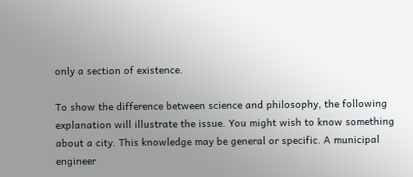only a section of existence.

To show the difference between science and philosophy, the following explanation will illustrate the issue. You might wish to know something about a city. This knowledge may be general or specific. A municipal engineer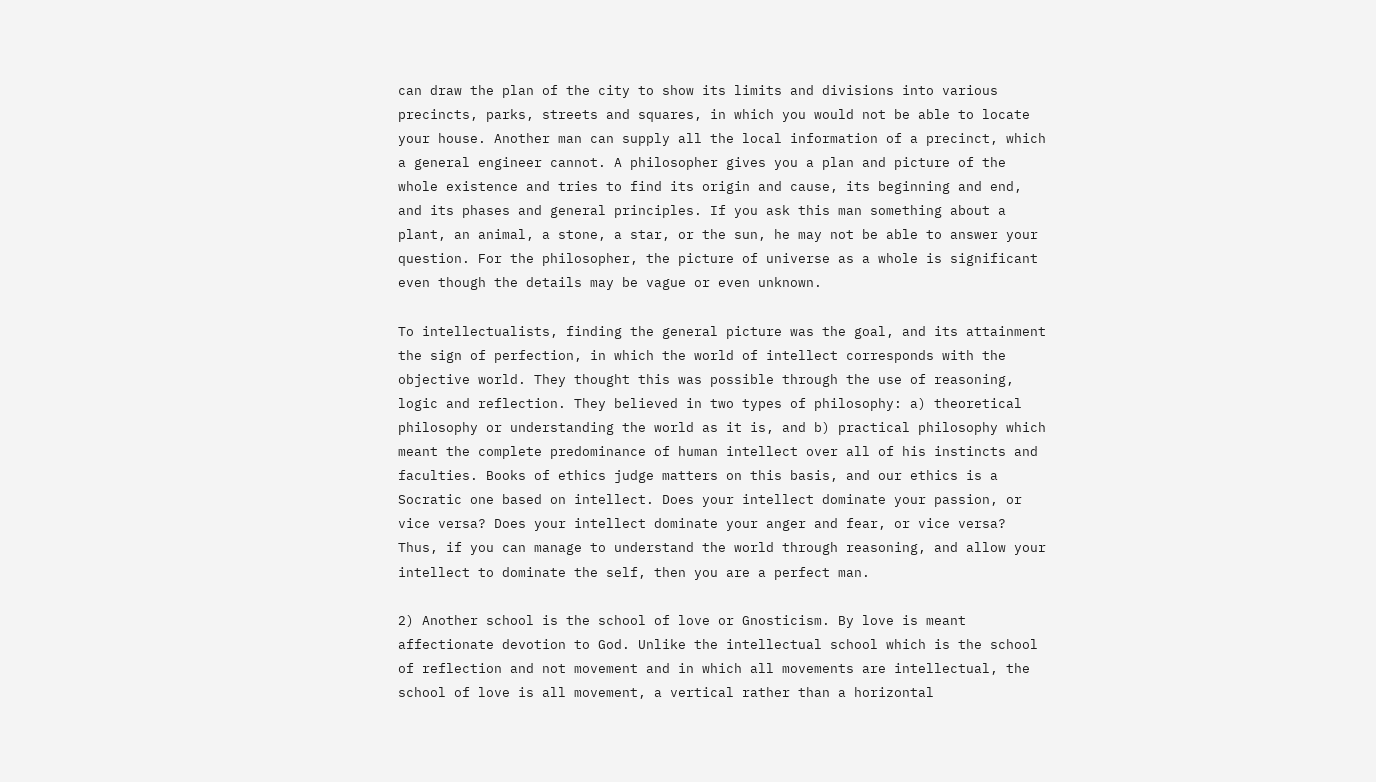can draw the plan of the city to show its limits and divisions into various precincts, parks, streets and squares, in which you would not be able to locate your house. Another man can supply all the local information of a precinct, which a general engineer cannot. A philosopher gives you a plan and picture of the whole existence and tries to find its origin and cause, its beginning and end, and its phases and general principles. If you ask this man something about a plant, an animal, a stone, a star, or the sun, he may not be able to answer your question. For the philosopher, the picture of universe as a whole is significant even though the details may be vague or even unknown.

To intellectualists, finding the general picture was the goal, and its attainment the sign of perfection, in which the world of intellect corresponds with the objective world. They thought this was possible through the use of reasoning, logic and reflection. They believed in two types of philosophy: a) theoretical philosophy or understanding the world as it is, and b) practical philosophy which meant the complete predominance of human intellect over all of his instincts and faculties. Books of ethics judge matters on this basis, and our ethics is a Socratic one based on intellect. Does your intellect dominate your passion, or vice versa? Does your intellect dominate your anger and fear, or vice versa? Thus, if you can manage to understand the world through reasoning, and allow your intellect to dominate the self, then you are a perfect man.

2) Another school is the school of love or Gnosticism. By love is meant affectionate devotion to God. Unlike the intellectual school which is the school of reflection and not movement and in which all movements are intellectual, the school of love is all movement, a vertical rather than a horizontal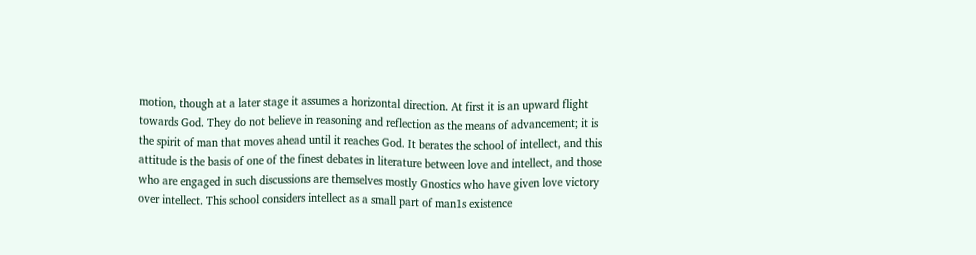motion, though at a later stage it assumes a horizontal direction. At first it is an upward flight towards God. They do not believe in reasoning and reflection as the means of advancement; it is the spirit of man that moves ahead until it reaches God. It berates the school of intellect, and this attitude is the basis of one of the finest debates in literature between love and intellect, and those who are engaged in such discussions are themselves mostly Gnostics who have given love victory over intellect. This school considers intellect as a small part of man1s existence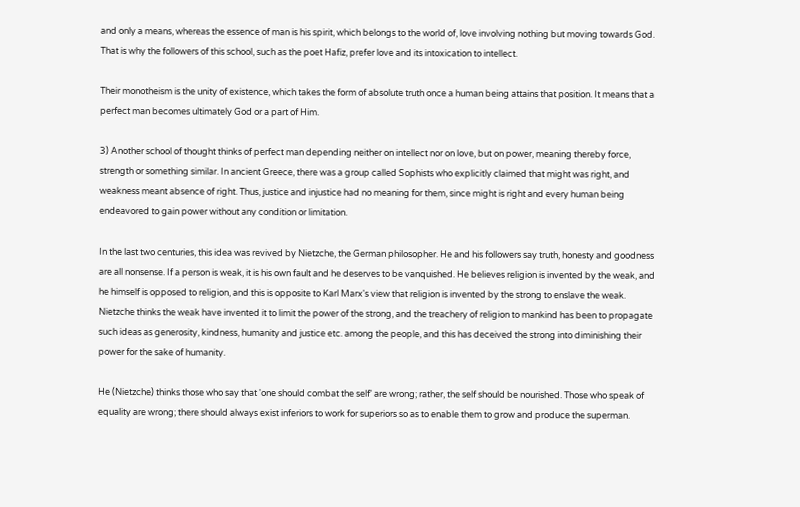and only a means, whereas the essence of man is his spirit, which belongs to the world of, love involving nothing but moving towards God. That is why the followers of this school, such as the poet Hafiz, prefer love and its intoxication to intellect.

Their monotheism is the unity of existence, which takes the form of absolute truth once a human being attains that position. It means that a perfect man becomes ultimately God or a part of Him.

3) Another school of thought thinks of perfect man depending neither on intellect nor on love, but on power, meaning thereby force, strength or something similar. In ancient Greece, there was a group called Sophists who explicitly claimed that might was right, and weakness meant absence of right. Thus, justice and injustice had no meaning for them, since might is right and every human being endeavored to gain power without any condition or limitation.

In the last two centuries, this idea was revived by Nietzche, the German philosopher. He and his followers say truth, honesty and goodness are all nonsense. If a person is weak, it is his own fault and he deserves to be vanquished. He believes religion is invented by the weak, and he himself is opposed to religion, and this is opposite to Karl Marx's view that religion is invented by the strong to enslave the weak. Nietzche thinks the weak have invented it to limit the power of the strong, and the treachery of religion to mankind has been to propagate such ideas as generosity, kindness, humanity and justice etc. among the people, and this has deceived the strong into diminishing their power for the sake of humanity.

He (Nietzche) thinks those who say that 'one should combat the self' are wrong; rather, the self should be nourished. Those who speak of equality are wrong; there should always exist inferiors to work for superiors so as to enable them to grow and produce the superman.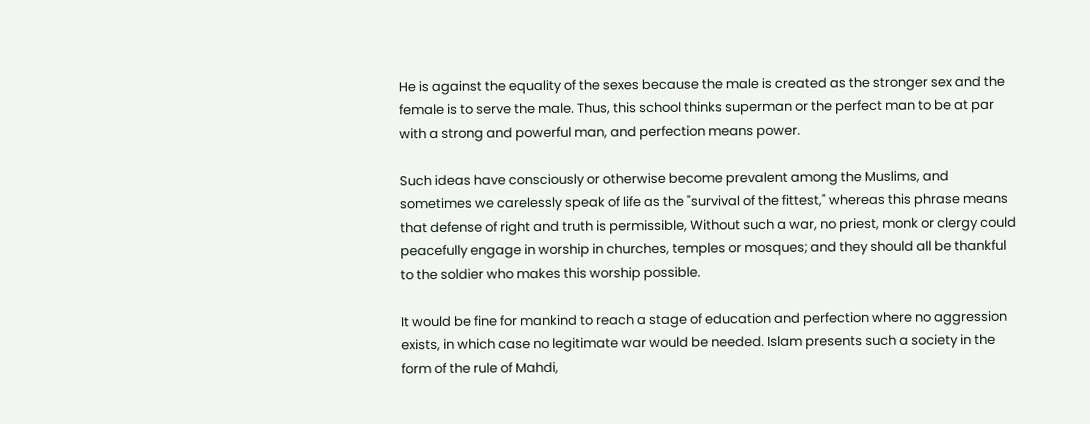He is against the equality of the sexes because the male is created as the stronger sex and the female is to serve the male. Thus, this school thinks superman or the perfect man to be at par with a strong and powerful man, and perfection means power.

Such ideas have consciously or otherwise become prevalent among the Muslims, and sometimes we carelessly speak of life as the "survival of the fittest," whereas this phrase means that defense of right and truth is permissible, Without such a war, no priest, monk or clergy could peacefully engage in worship in churches, temples or mosques; and they should all be thankful to the soldier who makes this worship possible.

It would be fine for mankind to reach a stage of education and perfection where no aggression exists, in which case no legitimate war would be needed. Islam presents such a society in the form of the rule of Mahdi,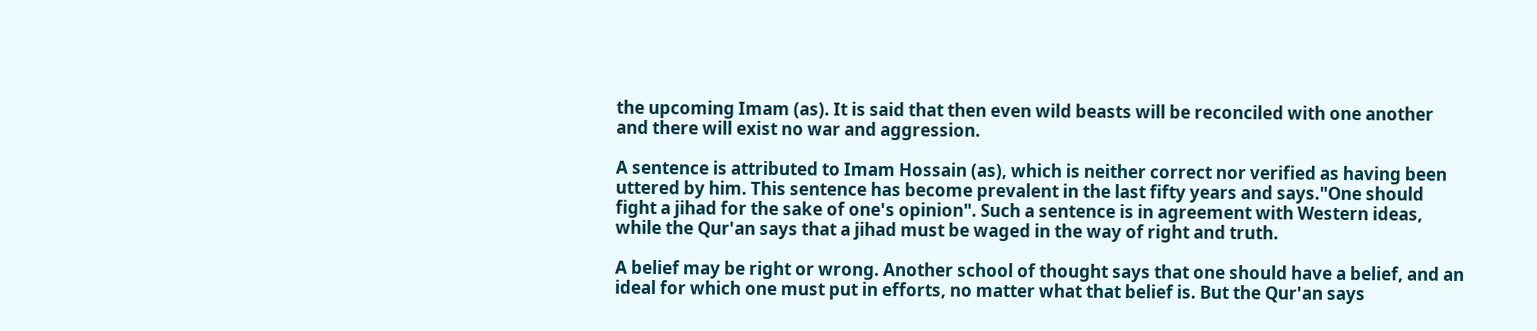the upcoming Imam (as). It is said that then even wild beasts will be reconciled with one another and there will exist no war and aggression.

A sentence is attributed to Imam Hossain (as), which is neither correct nor verified as having been uttered by him. This sentence has become prevalent in the last fifty years and says."One should fight a jihad for the sake of one's opinion". Such a sentence is in agreement with Western ideas, while the Qur'an says that a jihad must be waged in the way of right and truth.

A belief may be right or wrong. Another school of thought says that one should have a belief, and an ideal for which one must put in efforts, no matter what that belief is. But the Qur'an says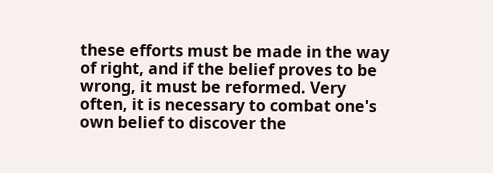these efforts must be made in the way of right, and if the belief proves to be wrong, it must be reformed. Very often, it is necessary to combat one's own belief to discover the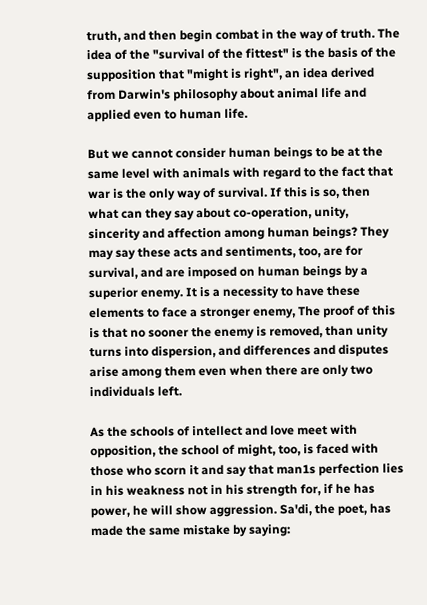truth, and then begin combat in the way of truth. The idea of the "survival of the fittest" is the basis of the supposition that "might is right", an idea derived from Darwin's philosophy about animal life and applied even to human life.

But we cannot consider human beings to be at the same level with animals with regard to the fact that war is the only way of survival. If this is so, then what can they say about co-operation, unity, sincerity and affection among human beings? They may say these acts and sentiments, too, are for survival, and are imposed on human beings by a superior enemy. It is a necessity to have these elements to face a stronger enemy, The proof of this is that no sooner the enemy is removed, than unity turns into dispersion, and differences and disputes arise among them even when there are only two individuals left.

As the schools of intellect and love meet with opposition, the school of might, too, is faced with those who scorn it and say that man1s perfection lies in his weakness not in his strength for, if he has power, he will show aggression. Sa'di, the poet, has made the same mistake by saying: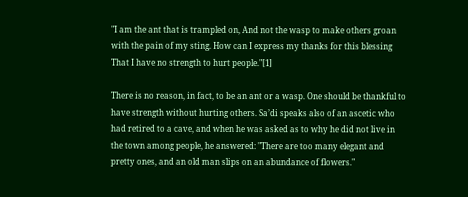"I am the ant that is trampled on, And not the wasp to make others groan with the pain of my sting. How can I express my thanks for this blessing That I have no strength to hurt people."[1]

There is no reason, in fact, to be an ant or a wasp. One should be thankful to have strength without hurting others. Sa’di speaks also of an ascetic who had retired to a cave, and when he was asked as to why he did not live in the town among people, he answered: "There are too many elegant and pretty ones, and an old man slips on an abundance of flowers."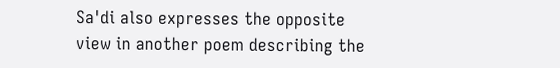Sa'di also expresses the opposite view in another poem describing the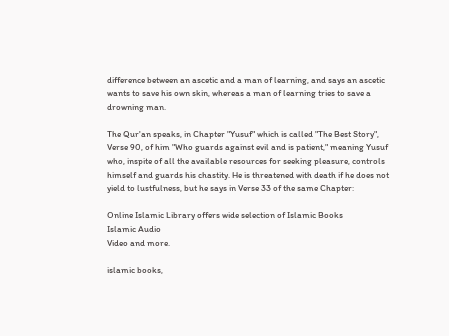difference between an ascetic and a man of learning, and says an ascetic wants to save his own skin, whereas a man of learning tries to save a drowning man.

The Qur'an speaks, in Chapter "Yusuf" which is called "The Best Story", Verse 90, of him "Who guards against evil and is patient," meaning Yusuf who, inspite of all the available resources for seeking pleasure, controls himself and guards his chastity. He is threatened with death if he does not yield to lustfulness, but he says in Verse 33 of the same Chapter:

Online Islamic Library offers wide selection of Islamic Books
Islamic Audio
Video and more.

islamic books,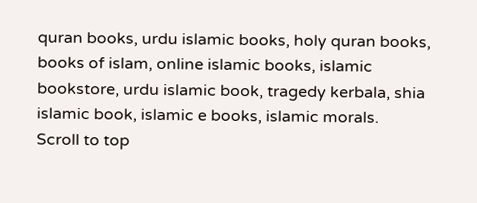quran books, urdu islamic books, holy quran books, books of islam, online islamic books, islamic bookstore, urdu islamic book, tragedy kerbala, shia islamic book, islamic e books, islamic morals.
Scroll to top